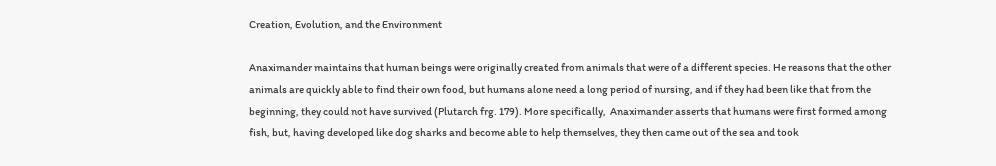Creation, Evolution, and the Environment

Anaximander maintains that human beings were originally created from animals that were of a different species. He reasons that the other animals are quickly able to find their own food, but humans alone need a long period of nursing, and if they had been like that from the beginning, they could not have survived (Plutarch frg. 179). More specifically,  Anaximander asserts that humans were first formed among fish, but, having developed like dog sharks and become able to help themselves, they then came out of the sea and took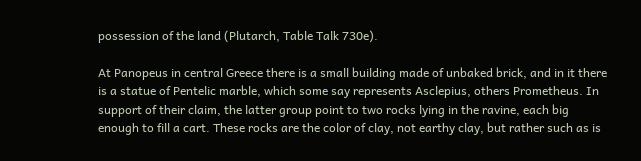possession of the land (Plutarch, Table Talk 730e).

At Panopeus in central Greece there is a small building made of unbaked brick, and in it there is a statue of Pentelic marble, which some say represents Asclepius, others Prometheus. In support of their claim, the latter group point to two rocks lying in the ravine, each big enough to fill a cart. These rocks are the color of clay, not earthy clay, but rather such as is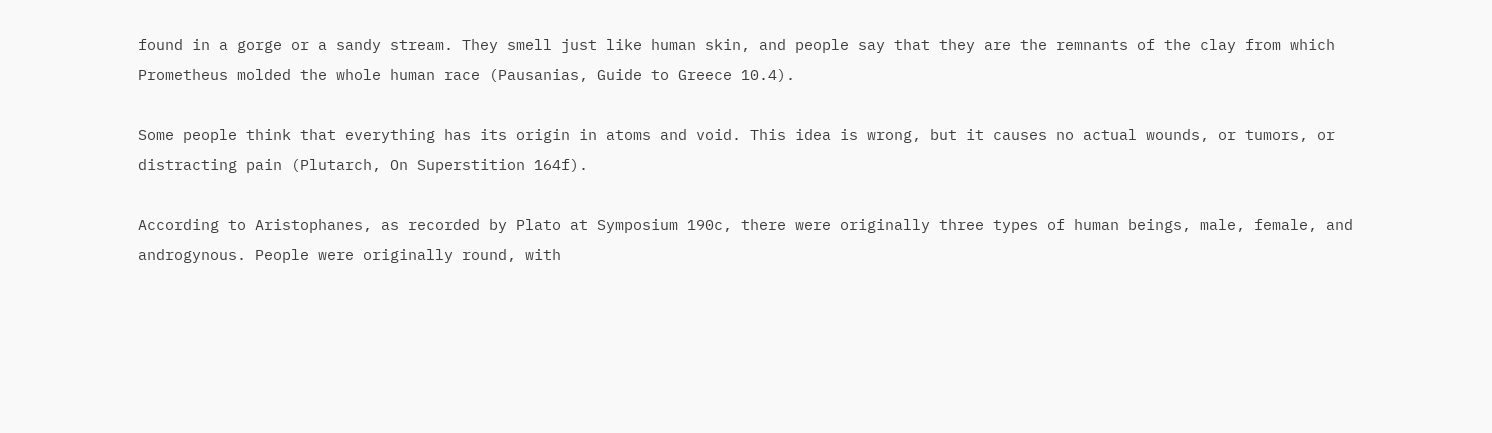found in a gorge or a sandy stream. They smell just like human skin, and people say that they are the remnants of the clay from which Prometheus molded the whole human race (Pausanias, Guide to Greece 10.4).

Some people think that everything has its origin in atoms and void. This idea is wrong, but it causes no actual wounds, or tumors, or distracting pain (Plutarch, On Superstition 164f).

According to Aristophanes, as recorded by Plato at Symposium 190c, there were originally three types of human beings, male, female, and androgynous. People were originally round, with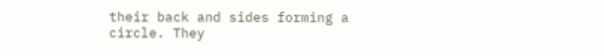their back and sides forming a circle. They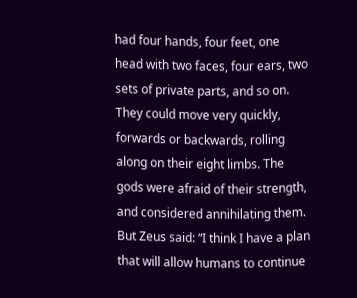had four hands, four feet, one head with two faces, four ears, two sets of private parts, and so on. They could move very quickly, forwards or backwards, rolling along on their eight limbs. The gods were afraid of their strength, and considered annihilating them. But Zeus said: “I think I have a plan that will allow humans to continue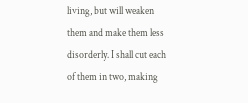living, but will weaken them and make them less disorderly. I shall cut each of them in two, making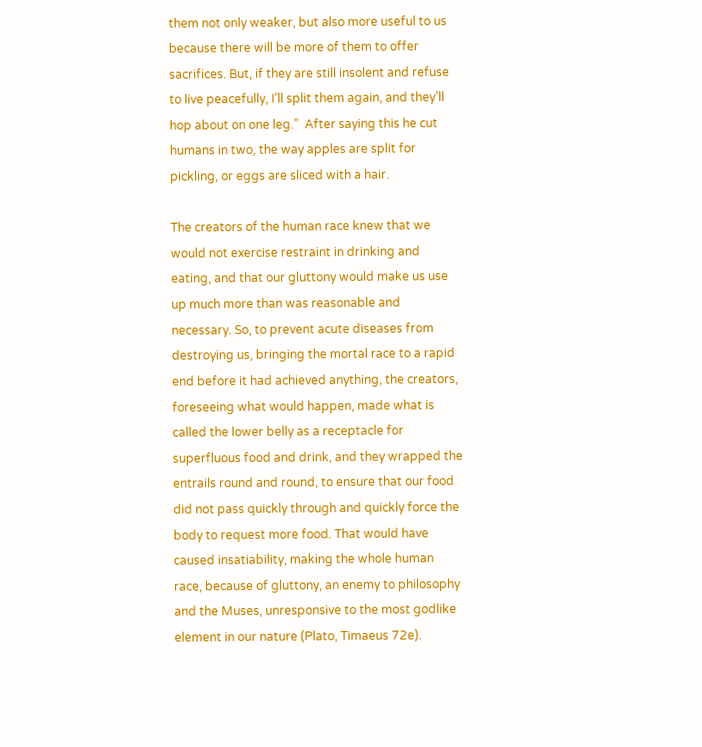them not only weaker, but also more useful to us because there will be more of them to offer sacrifices. But, if they are still insolent and refuse to live peacefully, I’ll split them again, and they’ll hop about on one leg.”  After saying this he cut humans in two, the way apples are split for pickling, or eggs are sliced with a hair.

The creators of the human race knew that we would not exercise restraint in drinking and eating, and that our gluttony would make us use up much more than was reasonable and necessary. So, to prevent acute diseases from destroying us, bringing the mortal race to a rapid end before it had achieved anything, the creators, foreseeing what would happen, made what is called the lower belly as a receptacle for superfluous food and drink, and they wrapped the entrails round and round, to ensure that our food did not pass quickly through and quickly force the body to request more food. That would have caused insatiability, making the whole human race, because of gluttony, an enemy to philosophy and the Muses, unresponsive to the most godlike element in our nature (Plato, Timaeus 72e).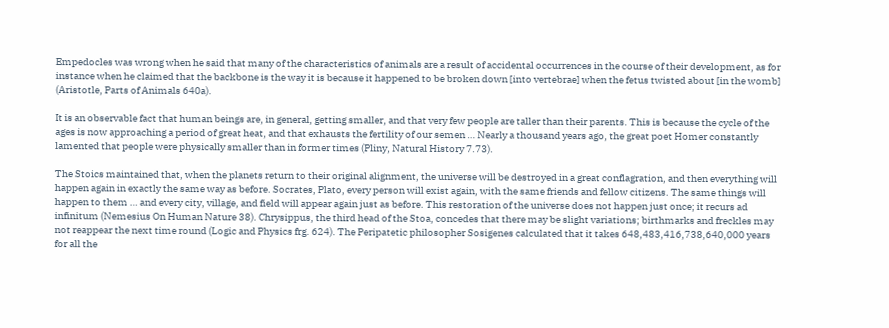Empedocles was wrong when he said that many of the characteristics of animals are a result of accidental occurrences in the course of their development, as for instance when he claimed that the backbone is the way it is because it happened to be broken down [into vertebrae] when the fetus twisted about [in the womb] (Aristotle, Parts of Animals 640a).

It is an observable fact that human beings are, in general, getting smaller, and that very few people are taller than their parents. This is because the cycle of the ages is now approaching a period of great heat, and that exhausts the fertility of our semen … Nearly a thousand years ago, the great poet Homer constantly lamented that people were physically smaller than in former times (Pliny, Natural History 7.73).

The Stoics maintained that, when the planets return to their original alignment, the universe will be destroyed in a great conflagration, and then everything will happen again in exactly the same way as before. Socrates, Plato, every person will exist again, with the same friends and fellow citizens. The same things will happen to them … and every city, village, and field will appear again just as before. This restoration of the universe does not happen just once; it recurs ad infinitum (Nemesius On Human Nature 38). Chrysippus, the third head of the Stoa, concedes that there may be slight variations; birthmarks and freckles may not reappear the next time round (Logic and Physics frg. 624). The Peripatetic philosopher Sosigenes calculated that it takes 648,483,416,738,640,000 years for all the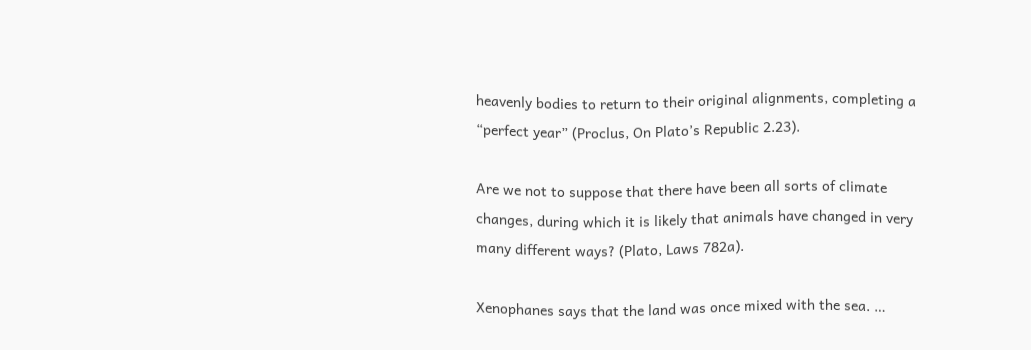heavenly bodies to return to their original alignments, completing a “perfect year” (Proclus, On Plato’s Republic 2.23).

Are we not to suppose that there have been all sorts of climate changes, during which it is likely that animals have changed in very many different ways? (Plato, Laws 782a).

Xenophanes says that the land was once mixed with the sea. …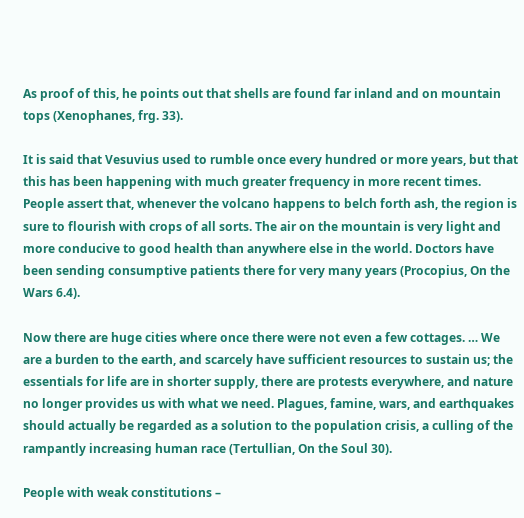As proof of this, he points out that shells are found far inland and on mountain tops (Xenophanes, frg. 33).

It is said that Vesuvius used to rumble once every hundred or more years, but that this has been happening with much greater frequency in more recent times. People assert that, whenever the volcano happens to belch forth ash, the region is sure to flourish with crops of all sorts. The air on the mountain is very light and more conducive to good health than anywhere else in the world. Doctors have been sending consumptive patients there for very many years (Procopius, On the Wars 6.4).

Now there are huge cities where once there were not even a few cottages. … We are a burden to the earth, and scarcely have sufficient resources to sustain us; the essentials for life are in shorter supply, there are protests everywhere, and nature no longer provides us with what we need. Plagues, famine, wars, and earthquakes should actually be regarded as a solution to the population crisis, a culling of the rampantly increasing human race (Tertullian, On the Soul 30).

People with weak constitutions –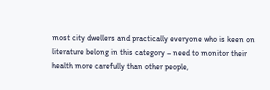most city dwellers and practically everyone who is keen on literature belong in this category – need to monitor their health more carefully than other people,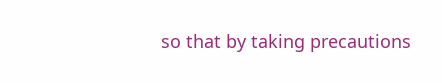so that by taking precautions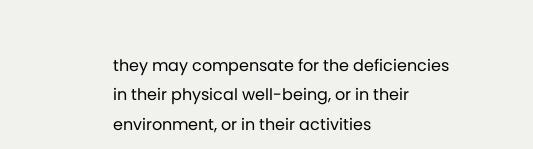they may compensate for the deficiencies in their physical well-being, or in their environment, or in their activities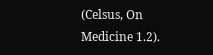(Celsus, On Medicine 1.2).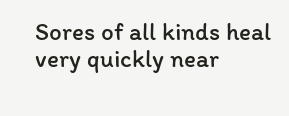Sores of all kinds heal very quickly near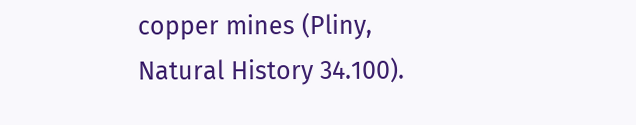copper mines (Pliny, Natural History 34.100).